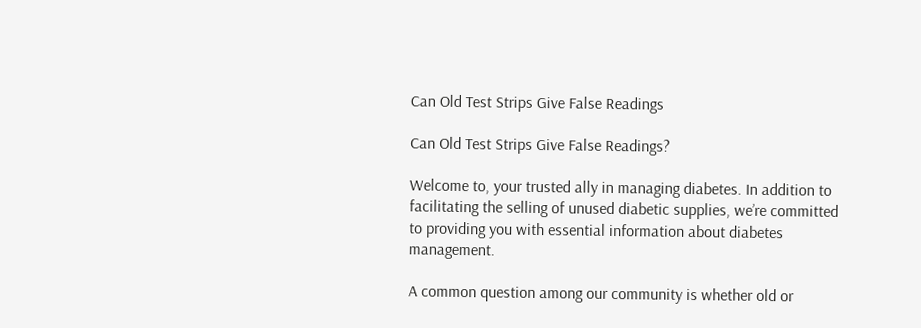Can Old Test Strips Give False Readings

Can Old Test Strips Give False Readings?

Welcome to, your trusted ally in managing diabetes. In addition to facilitating the selling of unused diabetic supplies, we’re committed to providing you with essential information about diabetes management.

A common question among our community is whether old or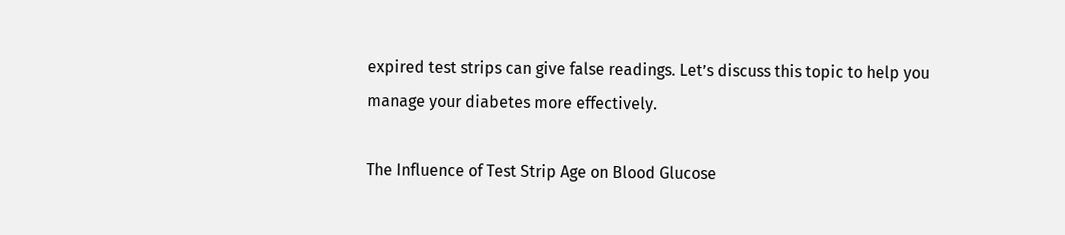expired test strips can give false readings. Let’s discuss this topic to help you manage your diabetes more effectively.

The Influence of Test Strip Age on Blood Glucose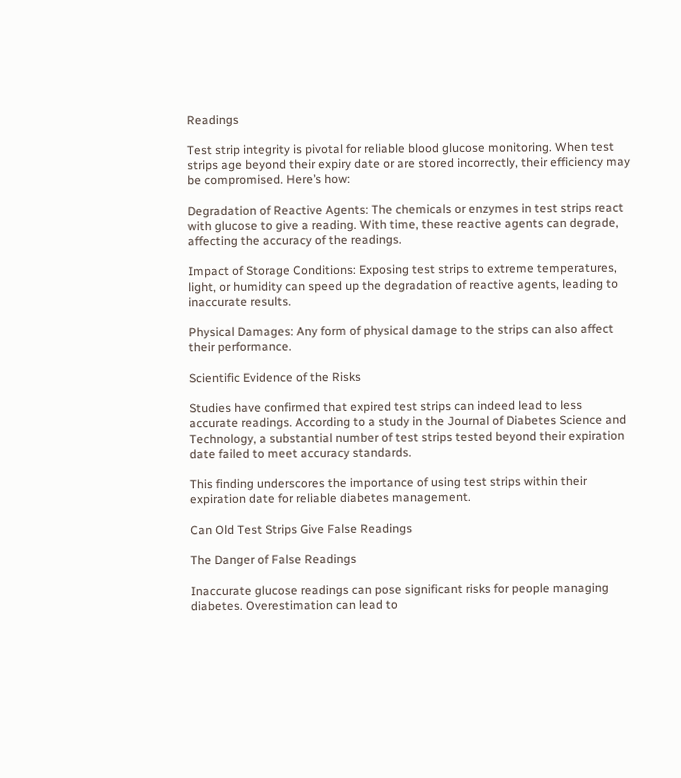Readings

Test strip integrity is pivotal for reliable blood glucose monitoring. When test strips age beyond their expiry date or are stored incorrectly, their efficiency may be compromised. Here’s how:

Degradation of Reactive Agents: The chemicals or enzymes in test strips react with glucose to give a reading. With time, these reactive agents can degrade, affecting the accuracy of the readings.

Impact of Storage Conditions: Exposing test strips to extreme temperatures, light, or humidity can speed up the degradation of reactive agents, leading to inaccurate results.

Physical Damages: Any form of physical damage to the strips can also affect their performance.

Scientific Evidence of the Risks

Studies have confirmed that expired test strips can indeed lead to less accurate readings. According to a study in the Journal of Diabetes Science and Technology, a substantial number of test strips tested beyond their expiration date failed to meet accuracy standards.

This finding underscores the importance of using test strips within their expiration date for reliable diabetes management.

Can Old Test Strips Give False Readings

The Danger of False Readings

Inaccurate glucose readings can pose significant risks for people managing diabetes. Overestimation can lead to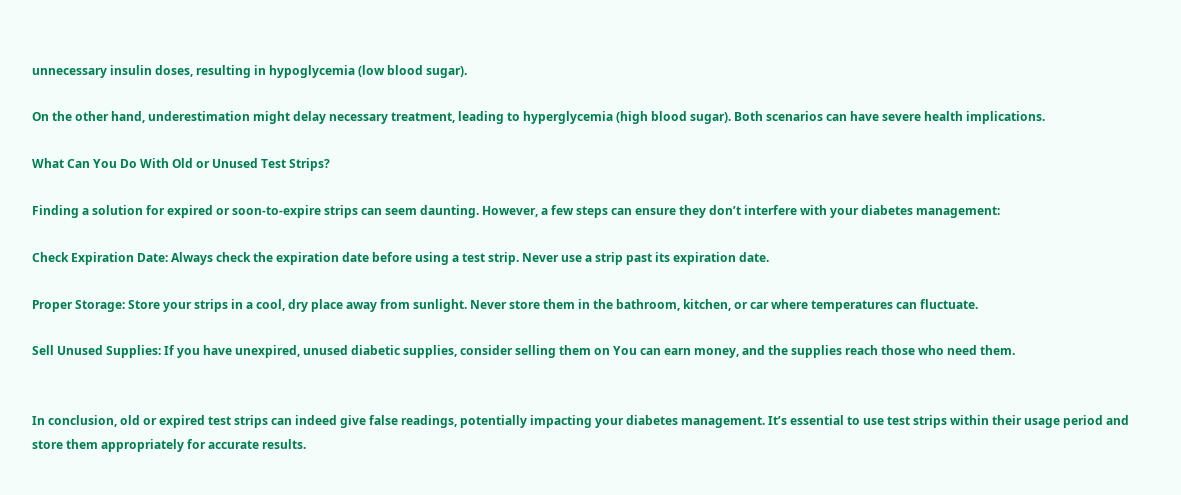unnecessary insulin doses, resulting in hypoglycemia (low blood sugar).

On the other hand, underestimation might delay necessary treatment, leading to hyperglycemia (high blood sugar). Both scenarios can have severe health implications.

What Can You Do With Old or Unused Test Strips?

Finding a solution for expired or soon-to-expire strips can seem daunting. However, a few steps can ensure they don’t interfere with your diabetes management:

Check Expiration Date: Always check the expiration date before using a test strip. Never use a strip past its expiration date.

Proper Storage: Store your strips in a cool, dry place away from sunlight. Never store them in the bathroom, kitchen, or car where temperatures can fluctuate.

Sell Unused Supplies: If you have unexpired, unused diabetic supplies, consider selling them on You can earn money, and the supplies reach those who need them.


In conclusion, old or expired test strips can indeed give false readings, potentially impacting your diabetes management. It’s essential to use test strips within their usage period and store them appropriately for accurate results.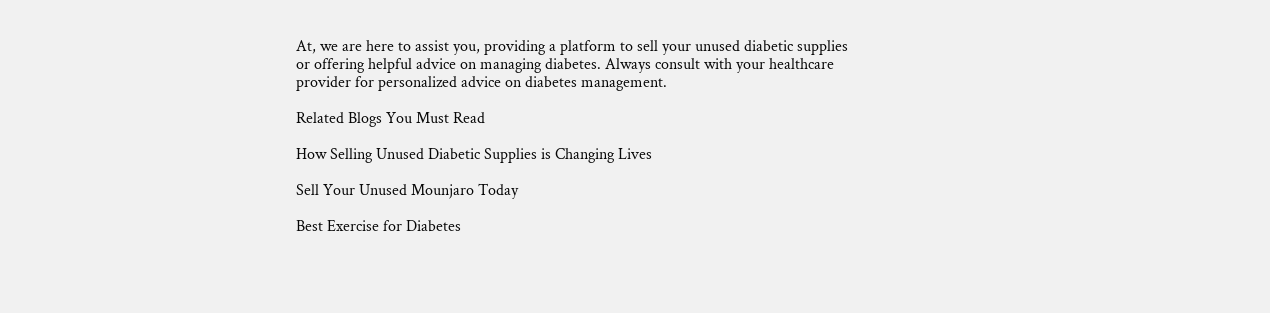At, we are here to assist you, providing a platform to sell your unused diabetic supplies or offering helpful advice on managing diabetes. Always consult with your healthcare provider for personalized advice on diabetes management.

Related Blogs You Must Read

How Selling Unused Diabetic Supplies is Changing Lives

Sell Your Unused Mounjaro Today

Best Exercise for Diabetes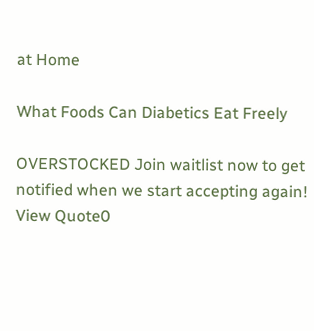at Home

What Foods Can Diabetics Eat Freely

OVERSTOCKED Join waitlist now to get notified when we start accepting again!
View Quote0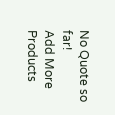No Quote so far!
Add More Products